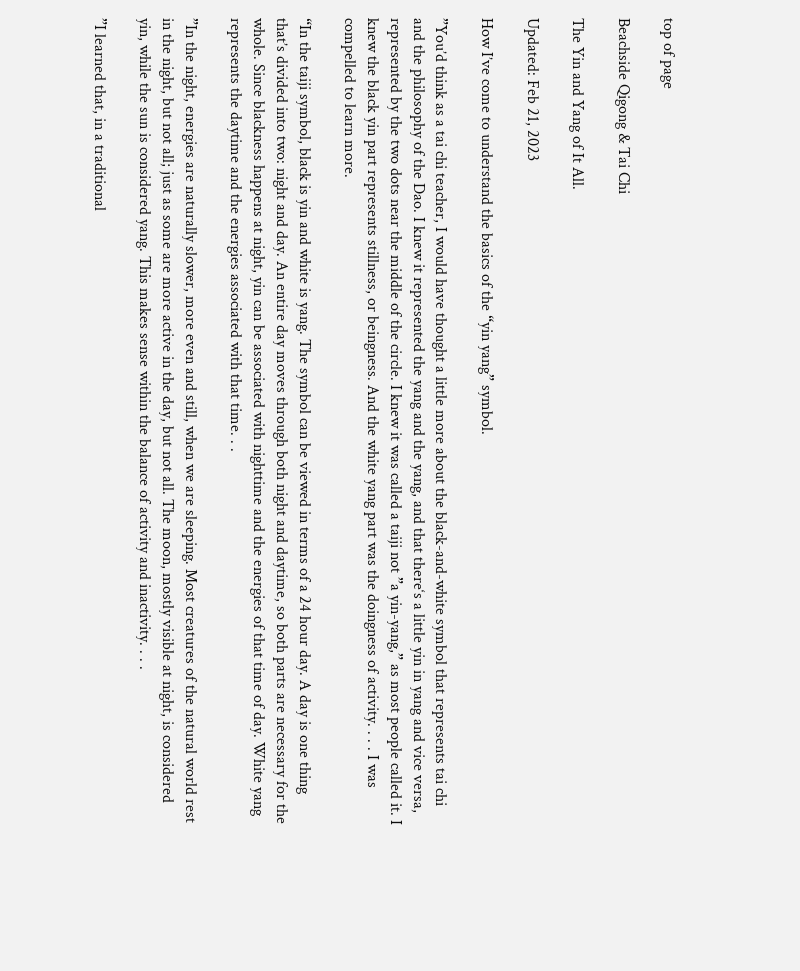top of page

Beachside Qigong & Tai Chi

The Yin and Yang of It All.

Updated: Feb 21, 2023

How I’ve come to understand the basics of the “yin yang” symbol.

”You’d think as a tai chi teacher, I would have thought a little more about the black-and-white symbol that represents tai chi and the philosophy of the Dao. I knew it represented the yang and the yang, and that there‘s a little yin in yang and vice versa, represented by the two dots near the middle of the circle. I knew it was called a taiji not ”a yin-yang,” as most people called it. I knew the black yin part represents stillness, or beingness. And the white yang part was the doingness of activity. . . . I was compelled to learn more.

“In the taiji symbol, black is yin and white is yang. The symbol can be viewed in terms of a 24 hour day. A day is one thing that’s divided into two: night and day. An entire day moves through both night and daytime, so both parts are necessary for the whole. Since blackness happens at night, yin can be associated with nighttime and the energies of that time of day. White yang represents the daytime and the energies associated with that time. . .

”In the night, energies are naturally slower, more even and still, when we are sleeping. Most creatures of the natural world rest in the night, but not all; just as some are more active in the day, but not all. The moon, mostly visible at night, is considered yin, while the sun is considered yang. This makes sense within the balance of activity and inactivity. . . .

”I learned that, in a traditional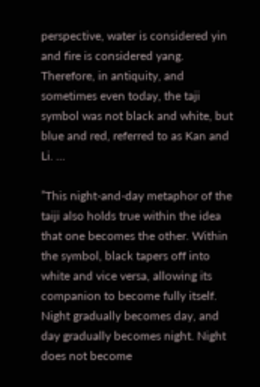perspective, water is considered yin and fire is considered yang. Therefore, in antiquity, and sometimes even today, the taji symbol was not black and white, but blue and red, referred to as Kan and Li. …

”This night-and-day metaphor of the taiji also holds true within the idea that one becomes the other. Within the symbol, black tapers off into white and vice versa, allowing its companion to become fully itself. Night gradually becomes day, and day gradually becomes night. Night does not become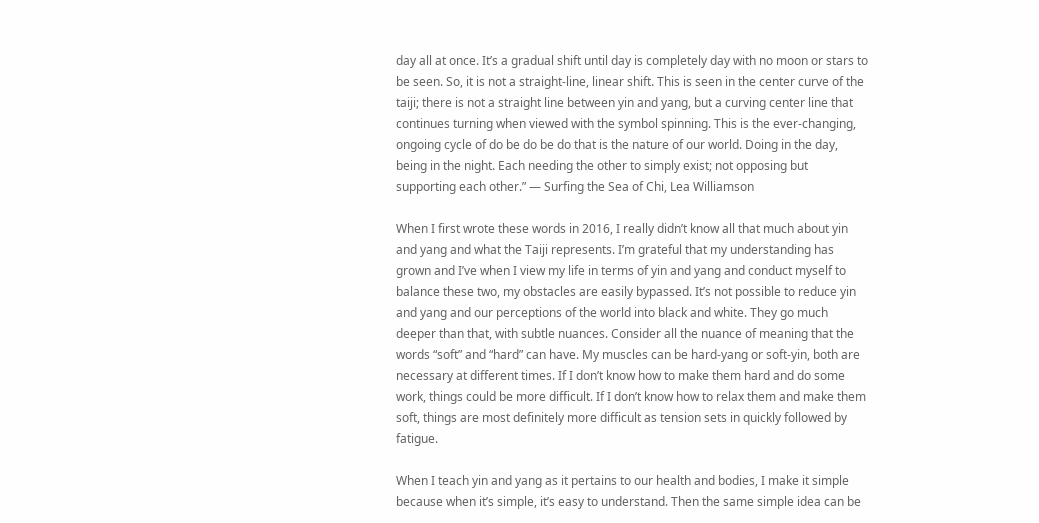day all at once. It’s a gradual shift until day is completely day with no moon or stars to be seen. So, it is not a straight-line, linear shift. This is seen in the center curve of the taiji; there is not a straight line between yin and yang, but a curving center line that continues turning when viewed with the symbol spinning. This is the ever-changing, ongoing cycle of do be do be do that is the nature of our world. Doing in the day, being in the night. Each needing the other to simply exist; not opposing but supporting each other.” — Surfing the Sea of Chi, Lea Williamson

When I first wrote these words in 2016, I really didn’t know all that much about yin and yang and what the Taiji represents. I’m grateful that my understanding has grown and I’ve when I view my life in terms of yin and yang and conduct myself to balance these two, my obstacles are easily bypassed. It’s not possible to reduce yin and yang and our perceptions of the world into black and white. They go much deeper than that, with subtle nuances. Consider all the nuance of meaning that the words “soft” and “hard” can have. My muscles can be hard-yang or soft-yin, both are necessary at different times. If I don’t know how to make them hard and do some work, things could be more difficult. If I don’t know how to relax them and make them soft, things are most definitely more difficult as tension sets in quickly followed by fatigue.

When I teach yin and yang as it pertains to our health and bodies, I make it simple because when it’s simple, it’s easy to understand. Then the same simple idea can be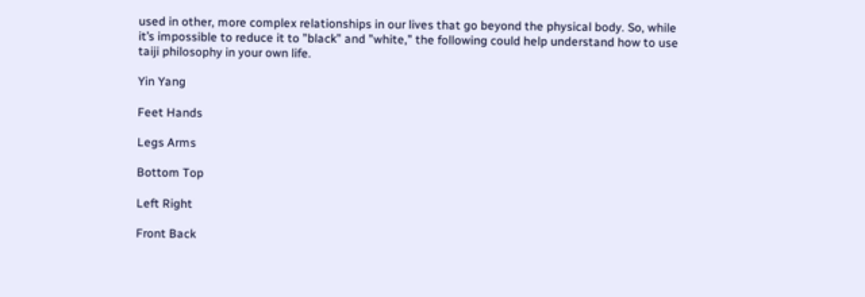used in other, more complex relationships in our lives that go beyond the physical body. So, while it’s impossible to reduce it to ”black” and ”white,” the following could help understand how to use taiji philosophy in your own life.

Yin Yang

Feet Hands

Legs Arms

Bottom Top

Left Right

Front Back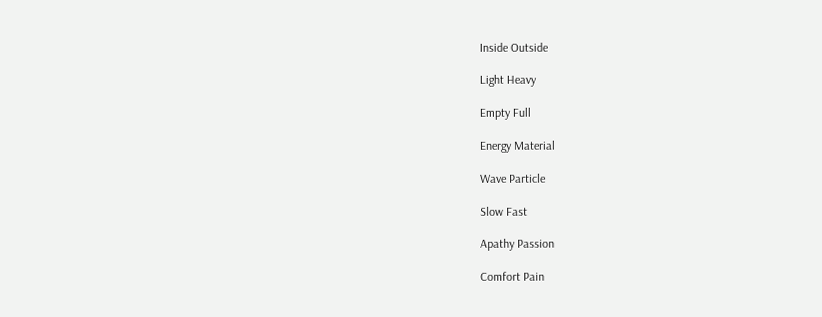Inside Outside

Light Heavy

Empty Full

Energy Material

Wave Particle

Slow Fast

Apathy Passion

Comfort Pain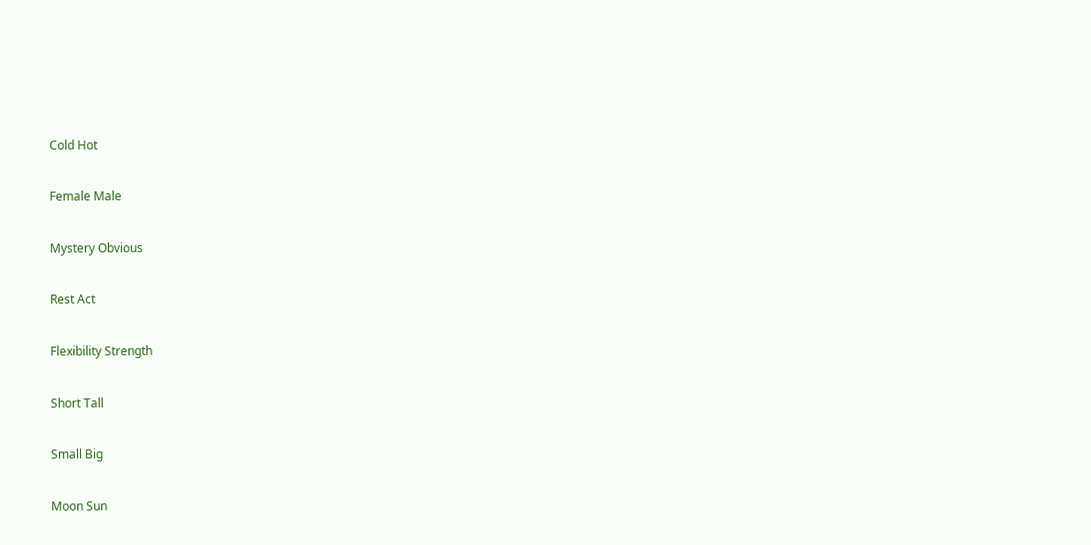Cold Hot

Female Male

Mystery Obvious

Rest Act

Flexibility Strength

Short Tall

Small Big

Moon Sun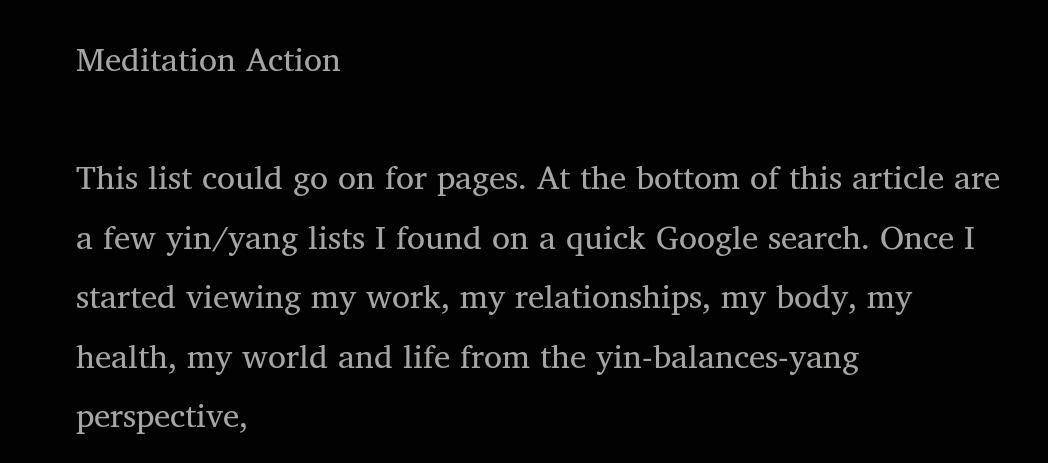Meditation Action

This list could go on for pages. At the bottom of this article are a few yin/yang lists I found on a quick Google search. Once I started viewing my work, my relationships, my body, my health, my world and life from the yin-balances-yang perspective,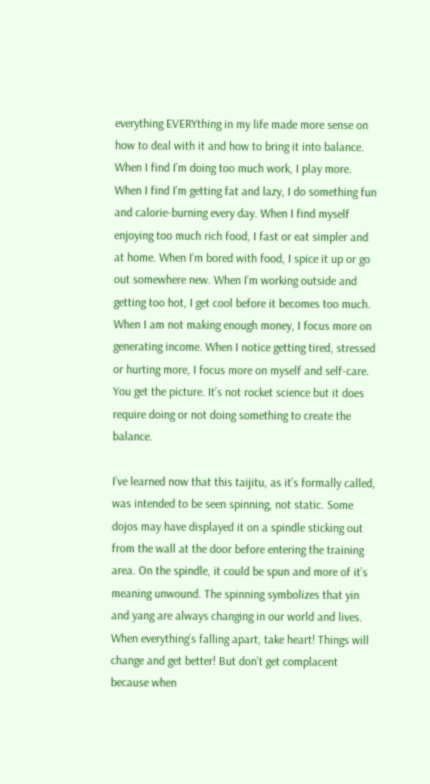everything EVERYthing in my life made more sense on how to deal with it and how to bring it into balance. When I find I’m doing too much work, I play more. When I find I’m getting fat and lazy, I do something fun and calorie-burning every day. When I find myself enjoying too much rich food, I fast or eat simpler and at home. When I’m bored with food, I spice it up or go out somewhere new. When I’m working outside and getting too hot, I get cool before it becomes too much. When I am not making enough money, I focus more on generating income. When I notice getting tired, stressed or hurting more, I focus more on myself and self-care. You get the picture. It’s not rocket science but it does require doing or not doing something to create the balance.

I’ve learned now that this taijitu, as it’s formally called, was intended to be seen spinning, not static. Some dojos may have displayed it on a spindle sticking out from the wall at the door before entering the training area. On the spindle, it could be spun and more of it’s meaning unwound. The spinning symbolizes that yin and yang are always changing in our world and lives. When everything’s falling apart, take heart! Things will change and get better! But don’t get complacent because when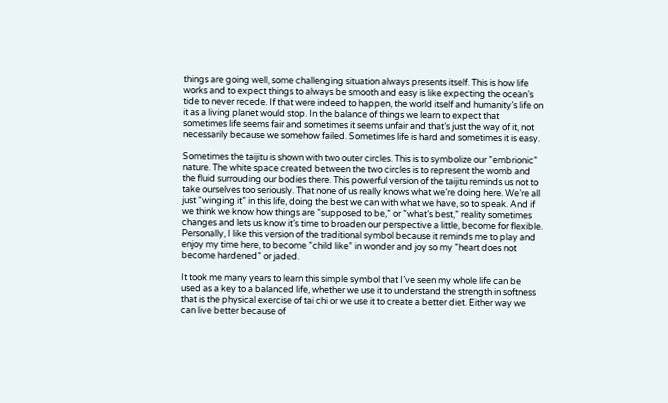things are going well, some challenging situation always presents itself. This is how life works and to expect things to always be smooth and easy is like expecting the ocean’s tide to never recede. If that were indeed to happen, the world itself and humanity’s life on it as a living planet would stop. In the balance of things we learn to expect that sometimes life seems fair and sometimes it seems unfair and that’s just the way of it, not necessarily because we somehow failed. Sometimes life is hard and sometimes it is easy.

Sometimes the taijitu is shown with two outer circles. This is to symbolize our ”embrionic” nature. The white space created between the two circles is to represent the womb and the fluid surrouding our bodies there. This powerful version of the taijitu reminds us not to take ourselves too seriously. That none of us really knows what we’re doing here. We’re all just “winging it” in this life, doing the best we can with what we have, so to speak. And if we think we know how things are ”supposed to be,” or ”what’s best,” reality sometimes changes and lets us know it’s time to broaden our perspective a little, become for flexible. Personally, I like this version of the traditional symbol because it reminds me to play and enjoy my time here, to become ”child like” in wonder and joy so my ”heart does not become hardened” or jaded.

It took me many years to learn this simple symbol that I’ve seen my whole life can be used as a key to a balanced life, whether we use it to understand the strength in softness that is the physical exercise of tai chi or we use it to create a better diet. Either way we can live better because of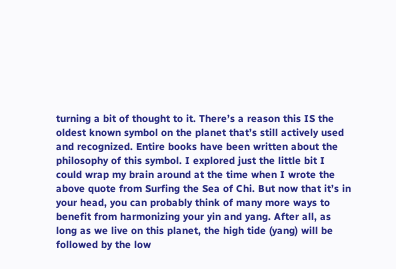turning a bit of thought to it. There’s a reason this IS the oldest known symbol on the planet that’s still actively used and recognized. Entire books have been written about the philosophy of this symbol. I explored just the little bit I could wrap my brain around at the time when I wrote the above quote from Surfing the Sea of Chi. But now that it’s in your head, you can probably think of many more ways to benefit from harmonizing your yin and yang. After all, as long as we live on this planet, the high tide (yang) will be followed by the low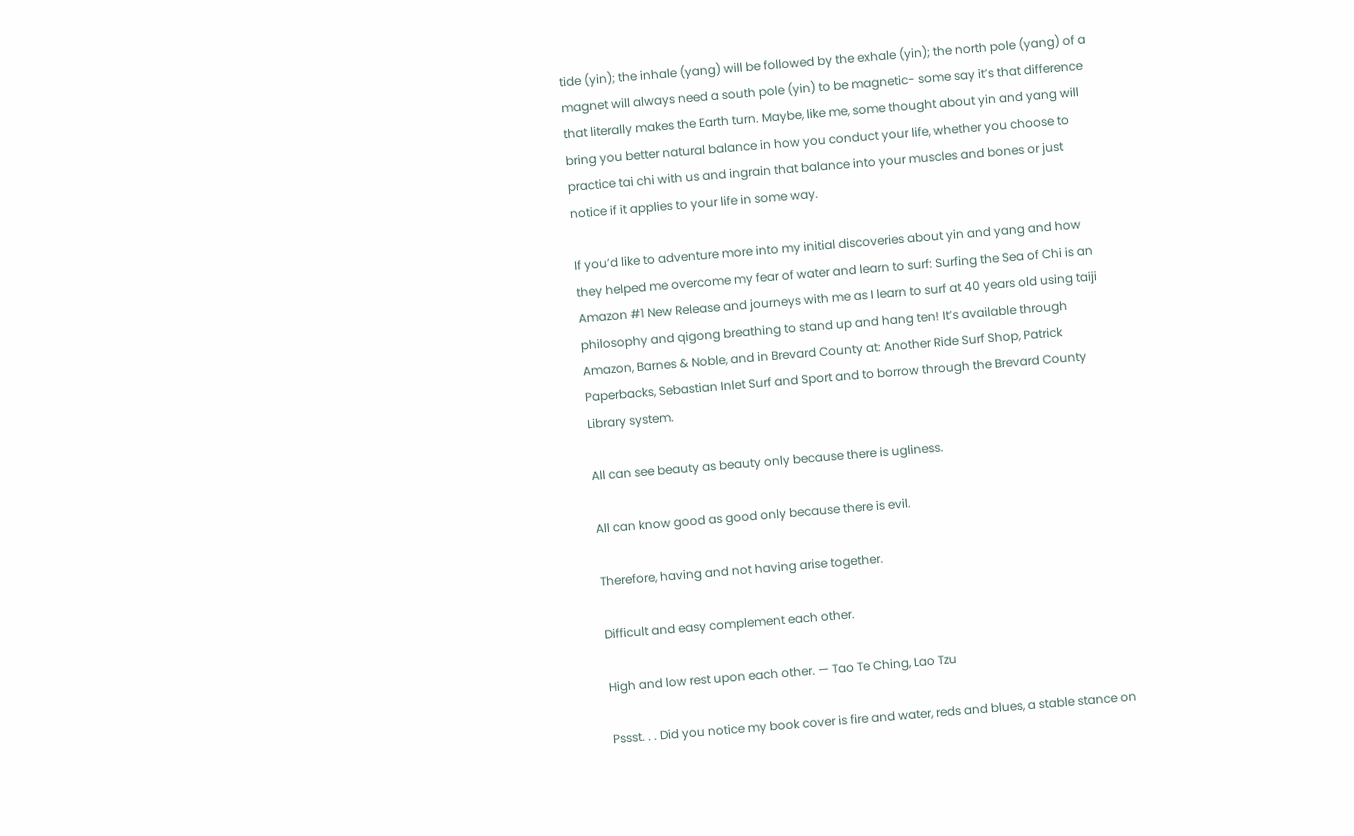tide (yin); the inhale (yang) will be followed by the exhale (yin); the north pole (yang) of a magnet will always need a south pole (yin) to be magnetic- some say it’s that difference that literally makes the Earth turn. Maybe, like me, some thought about yin and yang will bring you better natural balance in how you conduct your life, whether you choose to practice tai chi with us and ingrain that balance into your muscles and bones or just notice if it applies to your life in some way.

If you’d like to adventure more into my initial discoveries about yin and yang and how they helped me overcome my fear of water and learn to surf: Surfing the Sea of Chi is an Amazon #1 New Release and journeys with me as I learn to surf at 40 years old using taiji philosophy and qigong breathing to stand up and hang ten! It’s available through Amazon, Barnes & Noble, and in Brevard County at: Another Ride Surf Shop, Patrick Paperbacks, Sebastian Inlet Surf and Sport and to borrow through the Brevard County Library system.

All can see beauty as beauty only because there is ugliness.

All can know good as good only because there is evil.

Therefore, having and not having arise together.

Difficult and easy complement each other.

High and low rest upon each other. — Tao Te Ching, Lao Tzu

Pssst. . . Did you notice my book cover is fire and water, reds and blues, a stable stance on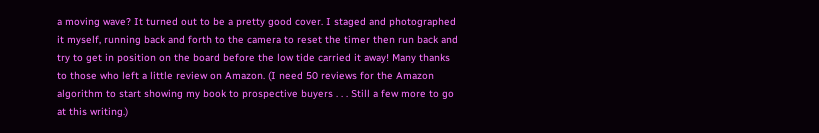a moving wave? It turned out to be a pretty good cover. I staged and photographed it myself, running back and forth to the camera to reset the timer then run back and try to get in position on the board before the low tide carried it away! Many thanks to those who left a little review on Amazon. (I need 50 reviews for the Amazon algorithm to start showing my book to prospective buyers . . . Still a few more to go at this writing.)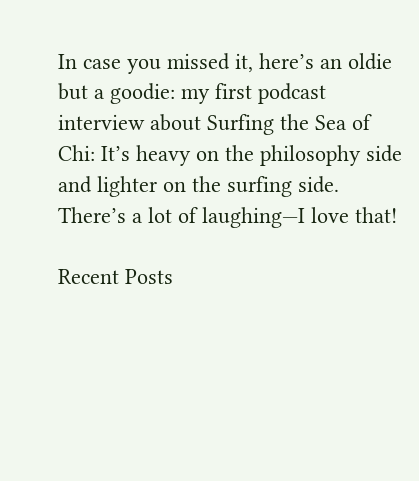In case you missed it, here’s an oldie but a goodie: my first podcast interview about Surfing the Sea of Chi: It’s heavy on the philosophy side and lighter on the surfing side. There’s a lot of laughing—I love that!

Recent Posts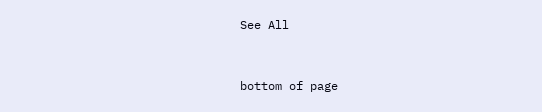See All


bottom of page